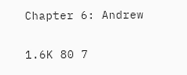Chapter 6: Andrew

1.6K 80 7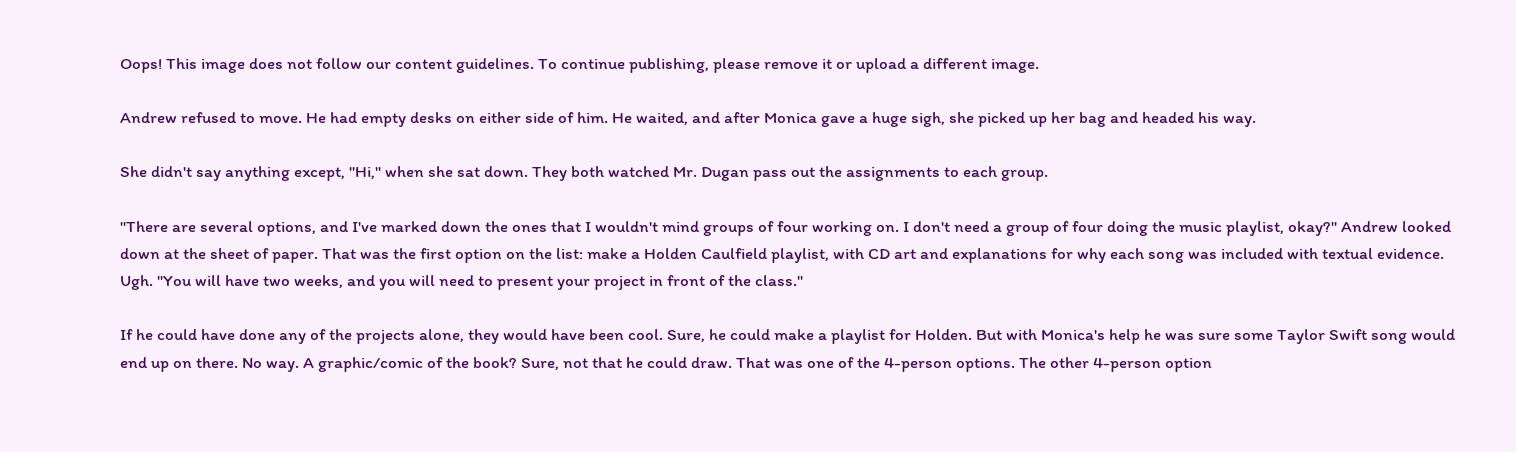Oops! This image does not follow our content guidelines. To continue publishing, please remove it or upload a different image.

Andrew refused to move. He had empty desks on either side of him. He waited, and after Monica gave a huge sigh, she picked up her bag and headed his way.

She didn't say anything except, "Hi," when she sat down. They both watched Mr. Dugan pass out the assignments to each group.

"There are several options, and I've marked down the ones that I wouldn't mind groups of four working on. I don't need a group of four doing the music playlist, okay?" Andrew looked down at the sheet of paper. That was the first option on the list: make a Holden Caulfield playlist, with CD art and explanations for why each song was included with textual evidence. Ugh. "You will have two weeks, and you will need to present your project in front of the class."

If he could have done any of the projects alone, they would have been cool. Sure, he could make a playlist for Holden. But with Monica's help he was sure some Taylor Swift song would end up on there. No way. A graphic/comic of the book? Sure, not that he could draw. That was one of the 4-person options. The other 4-person option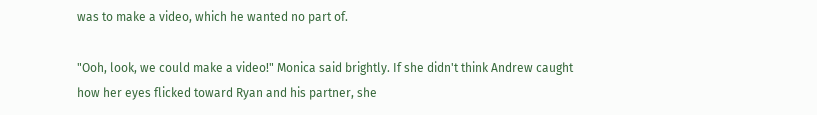was to make a video, which he wanted no part of.

"Ooh, look, we could make a video!" Monica said brightly. If she didn't think Andrew caught how her eyes flicked toward Ryan and his partner, she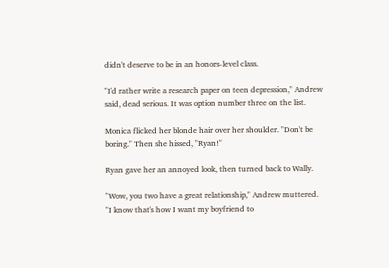didn't deserve to be in an honors-level class.

"I'd rather write a research paper on teen depression," Andrew said, dead serious. It was option number three on the list.

Monica flicked her blonde hair over her shoulder. "Don't be boring." Then she hissed, "Ryan!"

Ryan gave her an annoyed look, then turned back to Wally.

"Wow, you two have a great relationship," Andrew muttered. "I know that's how I want my boyfriend to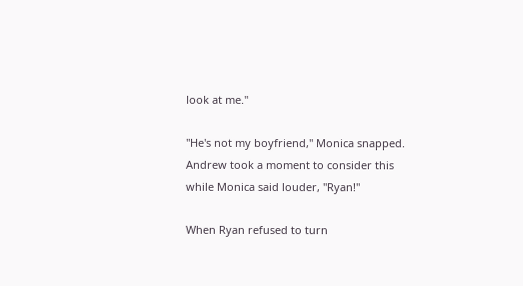look at me."

"He's not my boyfriend," Monica snapped. Andrew took a moment to consider this while Monica said louder, "Ryan!"

When Ryan refused to turn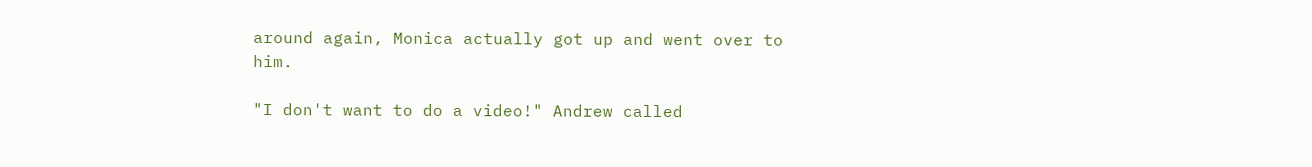around again, Monica actually got up and went over to him.

"I don't want to do a video!" Andrew called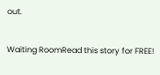out.

Waiting RoomRead this story for FREE!